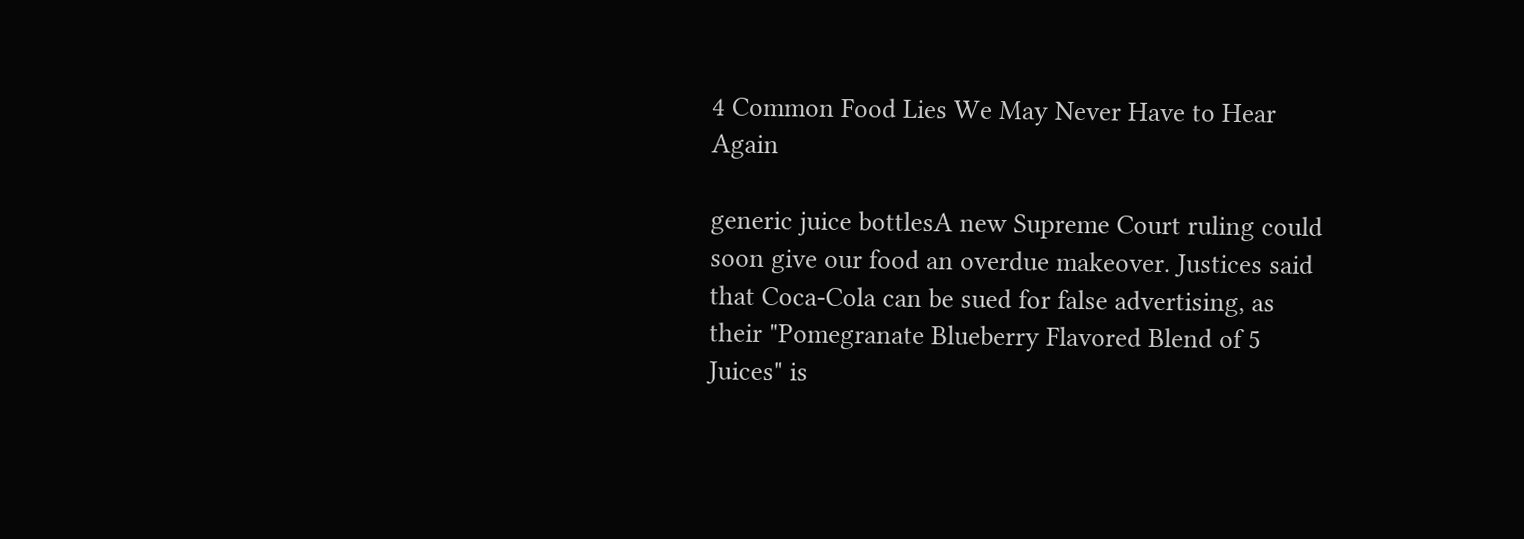4 Common Food Lies We May Never Have to Hear Again

generic juice bottlesA new Supreme Court ruling could soon give our food an overdue makeover. Justices said that Coca-Cola can be sued for false advertising, as their "Pomegranate Blueberry Flavored Blend of 5 Juices" is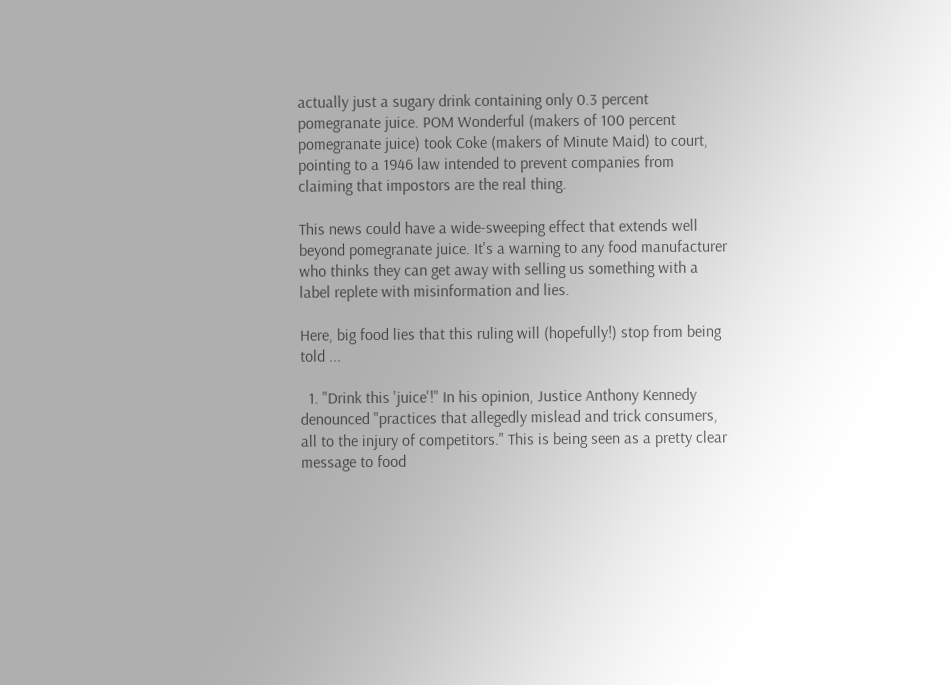actually just a sugary drink containing only 0.3 percent pomegranate juice. POM Wonderful (makers of 100 percent pomegranate juice) took Coke (makers of Minute Maid) to court, pointing to a 1946 law intended to prevent companies from claiming that impostors are the real thing.

This news could have a wide-sweeping effect that extends well beyond pomegranate juice. It's a warning to any food manufacturer who thinks they can get away with selling us something with a label replete with misinformation and lies.

Here, big food lies that this ruling will (hopefully!) stop from being told ...

  1. "Drink this 'juice'!" In his opinion, Justice Anthony Kennedy denounced "practices that allegedly mislead and trick consumers, all to the injury of competitors." This is being seen as a pretty clear message to food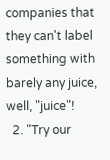companies that they can't label something with barely any juice, well, "juice"!
  2. "Try our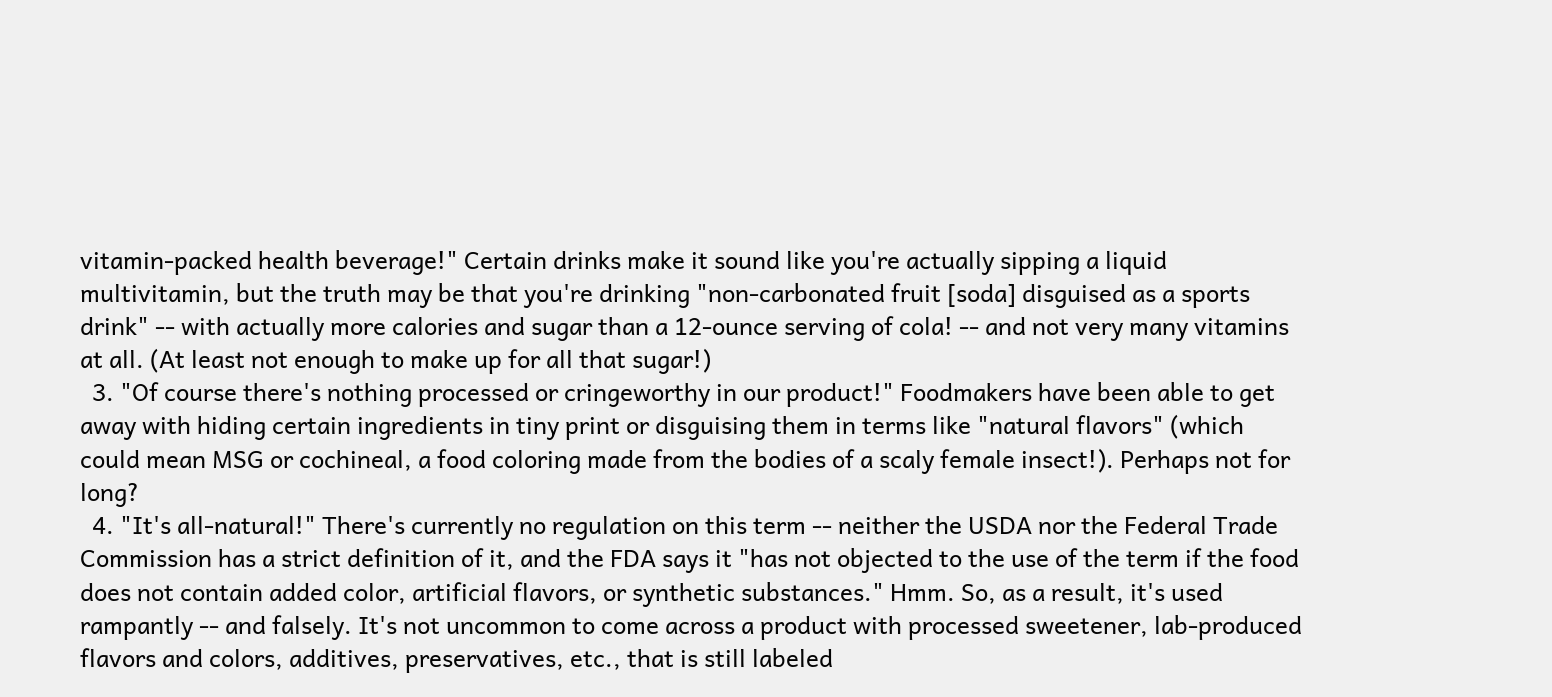vitamin-packed health beverage!" Certain drinks make it sound like you're actually sipping a liquid multivitamin, but the truth may be that you're drinking "non-carbonated fruit [soda] disguised as a sports drink" -- with actually more calories and sugar than a 12-ounce serving of cola! -- and not very many vitamins at all. (At least not enough to make up for all that sugar!)
  3. "Of course there's nothing processed or cringeworthy in our product!" Foodmakers have been able to get away with hiding certain ingredients in tiny print or disguising them in terms like "natural flavors" (which could mean MSG or cochineal, a food coloring made from the bodies of a scaly female insect!). Perhaps not for long?
  4. "It's all-natural!" There's currently no regulation on this term -- neither the USDA nor the Federal Trade Commission has a strict definition of it, and the FDA says it "has not objected to the use of the term if the food does not contain added color, artificial flavors, or synthetic substances." Hmm. So, as a result, it's used rampantly -- and falsely. It's not uncommon to come across a product with processed sweetener, lab-produced flavors and colors, additives, preservatives, etc., that is still labeled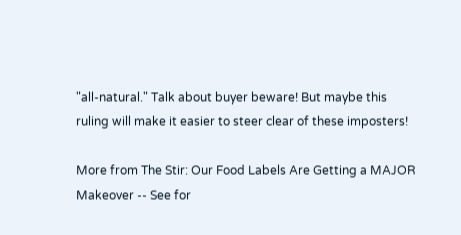"all-natural." Talk about buyer beware! But maybe this ruling will make it easier to steer clear of these imposters!

More from The Stir: Our Food Labels Are Getting a MAJOR Makeover -- See for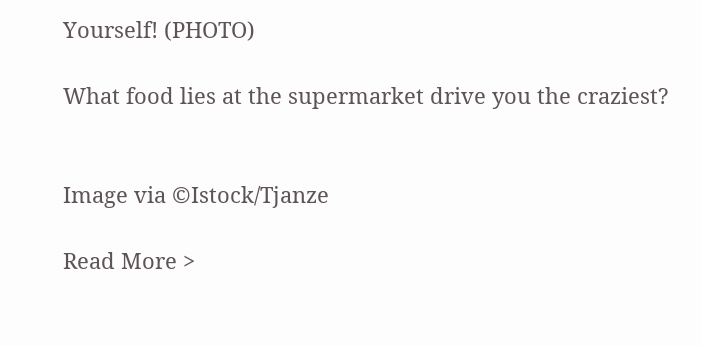Yourself! (PHOTO)

What food lies at the supermarket drive you the craziest?


Image via ©Istock/Tjanze

Read More >